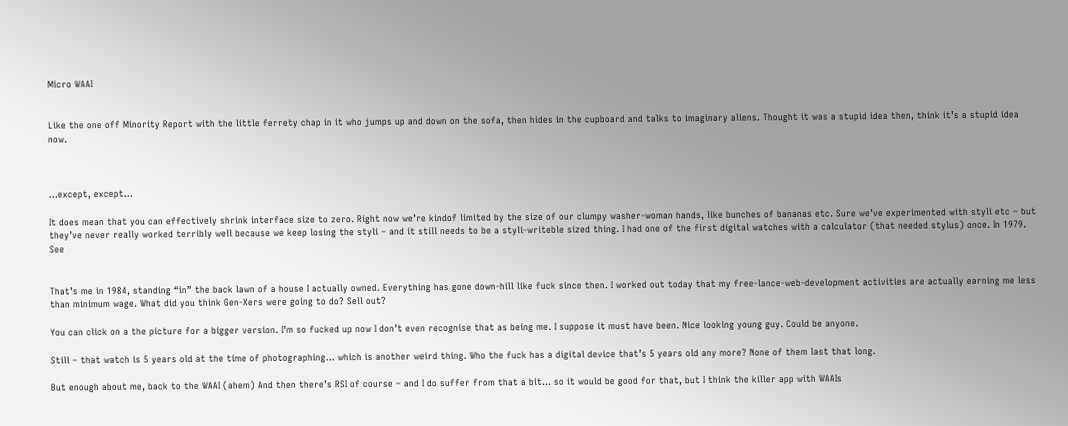Micro WAAI


Like the one off Minority Report with the little ferrety chap in it who jumps up and down on the sofa, then hides in the cupboard and talks to imaginary aliens. Thought it was a stupid idea then, think it’s a stupid idea now.



…except, except…

It does mean that you can effectively shrink interface size to zero. Right now we’re kindof limited by the size of our clumpy washer-woman hands, like bunches of bananas etc. Sure we’ve experimented with styli etc – but they’ve never really worked terribly well because we keep losing the styli – and it still needs to be a styli-writeble sized thing. I had one of the first digital watches with a calculator (that needed stylus) once. In 1979. See


That’s me in 1984, standing “in” the back lawn of a house I actually owned. Everything has gone down-hill like fuck since then. I worked out today that my free-lance-web-development activities are actually earning me less than minimum wage. What did you think Gen-Xers were going to do? Sell out?

You can click on a the picture for a bigger version. I’m so fucked up now I don’t even recognise that as being me. I suppose it must have been. Nice looking young guy. Could be anyone.

Still – that watch is 5 years old at the time of photographing… which is another weird thing. Who the fuck has a digital device that’s 5 years old any more? None of them last that long.

But enough about me, back to the WAAI (ahem) And then there’s RSI of course – and I do suffer from that a bit… so it would be good for that, but I think the killer app with WAAIs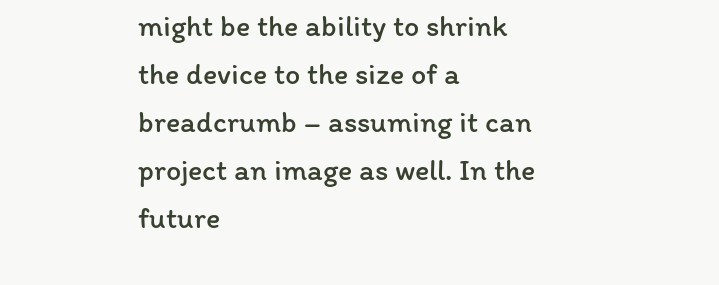might be the ability to shrink the device to the size of a breadcrumb – assuming it can project an image as well. In the future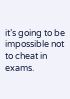it’s going to be impossible not to cheat in exams.